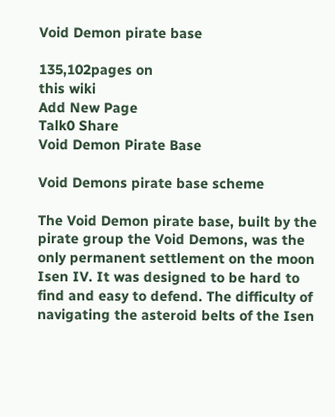Void Demon pirate base

135,102pages on
this wiki
Add New Page
Talk0 Share
Void Demon Pirate Base

Void Demons pirate base scheme

The Void Demon pirate base, built by the pirate group the Void Demons, was the only permanent settlement on the moon Isen IV. It was designed to be hard to find and easy to defend. The difficulty of navigating the asteroid belts of the Isen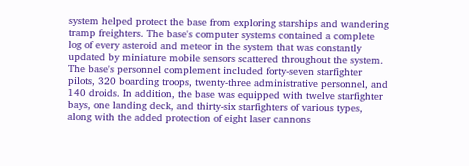system helped protect the base from exploring starships and wandering tramp freighters. The base's computer systems contained a complete log of every asteroid and meteor in the system that was constantly updated by miniature mobile sensors scattered throughout the system. The base's personnel complement included forty-seven starfighter pilots, 320 boarding troops, twenty-three administrative personnel, and 140 droids. In addition, the base was equipped with twelve starfighter bays, one landing deck, and thirty-six starfighters of various types, along with the added protection of eight laser cannons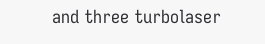and three turbolaser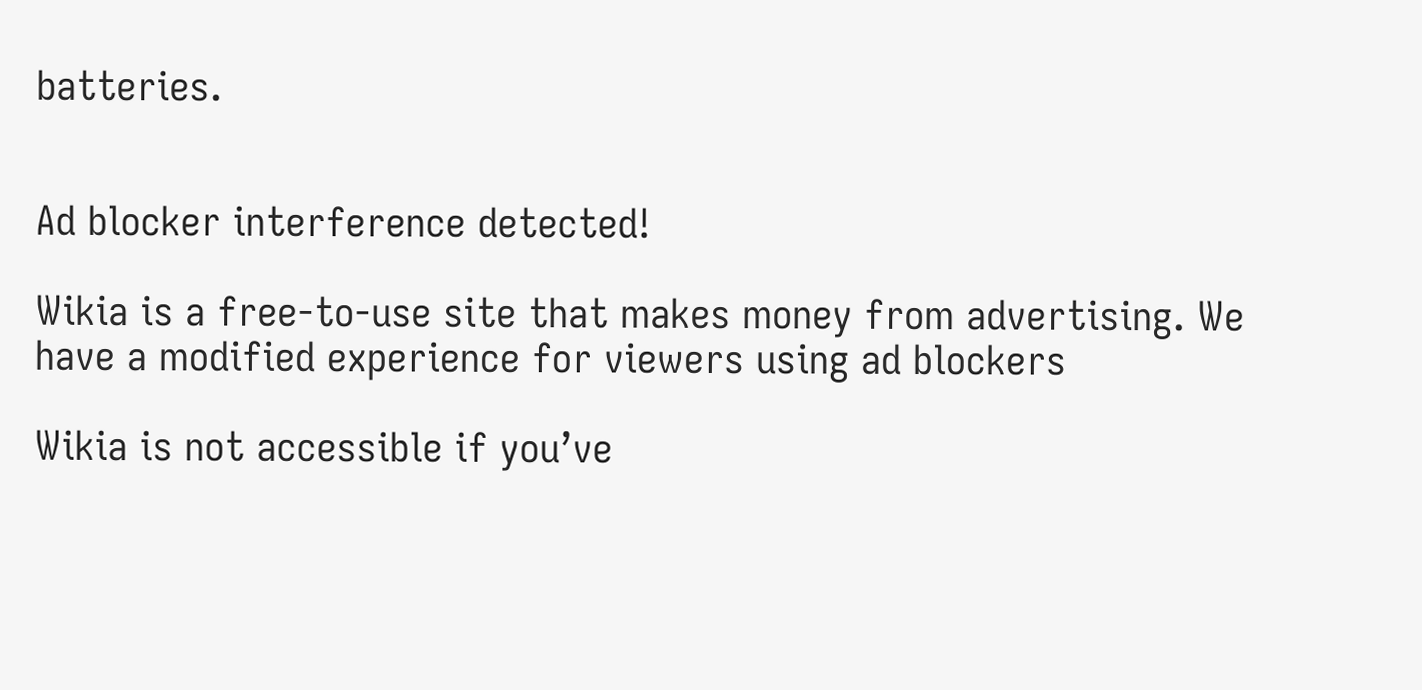batteries.


Ad blocker interference detected!

Wikia is a free-to-use site that makes money from advertising. We have a modified experience for viewers using ad blockers

Wikia is not accessible if you’ve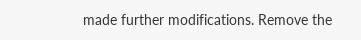made further modifications. Remove the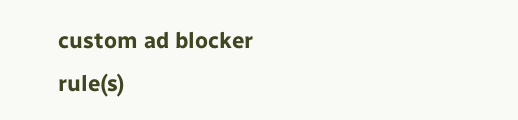custom ad blocker rule(s)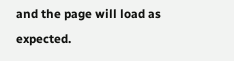and the page will load as expected.